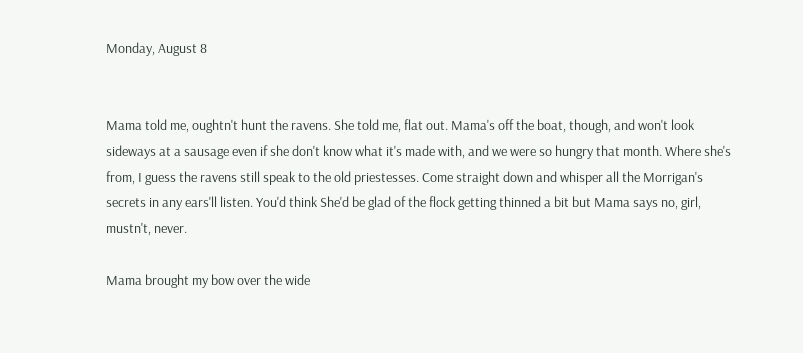Monday, August 8


Mama told me, oughtn't hunt the ravens. She told me, flat out. Mama's off the boat, though, and won't look sideways at a sausage even if she don't know what it's made with, and we were so hungry that month. Where she's from, I guess the ravens still speak to the old priestesses. Come straight down and whisper all the Morrigan's secrets in any ears'll listen. You'd think She'd be glad of the flock getting thinned a bit but Mama says no, girl, mustn't, never.

Mama brought my bow over the wide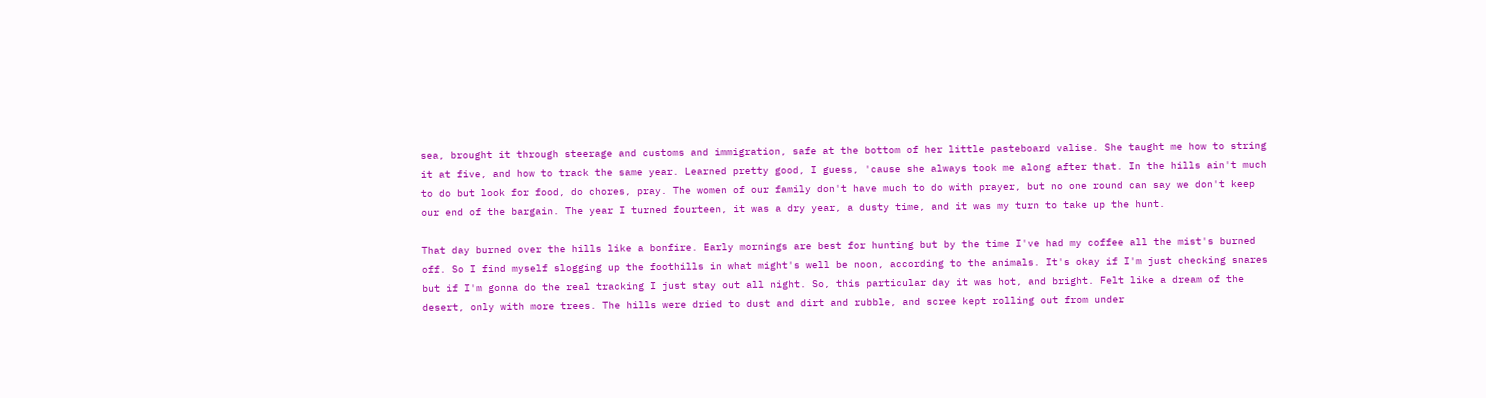sea, brought it through steerage and customs and immigration, safe at the bottom of her little pasteboard valise. She taught me how to string it at five, and how to track the same year. Learned pretty good, I guess, 'cause she always took me along after that. In the hills ain't much to do but look for food, do chores, pray. The women of our family don't have much to do with prayer, but no one round can say we don't keep our end of the bargain. The year I turned fourteen, it was a dry year, a dusty time, and it was my turn to take up the hunt.

That day burned over the hills like a bonfire. Early mornings are best for hunting but by the time I've had my coffee all the mist's burned off. So I find myself slogging up the foothills in what might's well be noon, according to the animals. It's okay if I'm just checking snares but if I'm gonna do the real tracking I just stay out all night. So, this particular day it was hot, and bright. Felt like a dream of the desert, only with more trees. The hills were dried to dust and dirt and rubble, and scree kept rolling out from under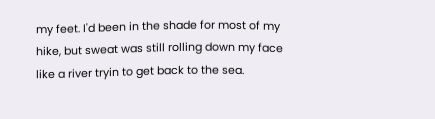my feet. I'd been in the shade for most of my hike, but sweat was still rolling down my face like a river tryin to get back to the sea.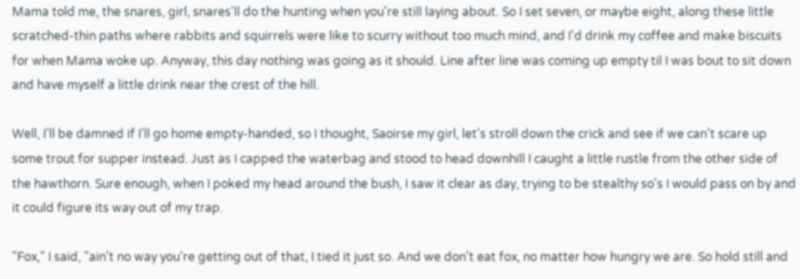Mama told me, the snares, girl, snares'll do the hunting when you're still laying about. So I set seven, or maybe eight, along these little scratched-thin paths where rabbits and squirrels were like to scurry without too much mind, and I'd drink my coffee and make biscuits for when Mama woke up. Anyway, this day nothing was going as it should. Line after line was coming up empty til I was bout to sit down and have myself a little drink near the crest of the hill.

Well, I'll be damned if I'll go home empty-handed, so I thought, Saoirse my girl, let's stroll down the crick and see if we can't scare up some trout for supper instead. Just as I capped the waterbag and stood to head downhill I caught a little rustle from the other side of the hawthorn. Sure enough, when I poked my head around the bush, I saw it clear as day, trying to be stealthy so's I would pass on by and it could figure its way out of my trap.

"Fox," I said, "ain't no way you're getting out of that, I tied it just so. And we don't eat fox, no matter how hungry we are. So hold still and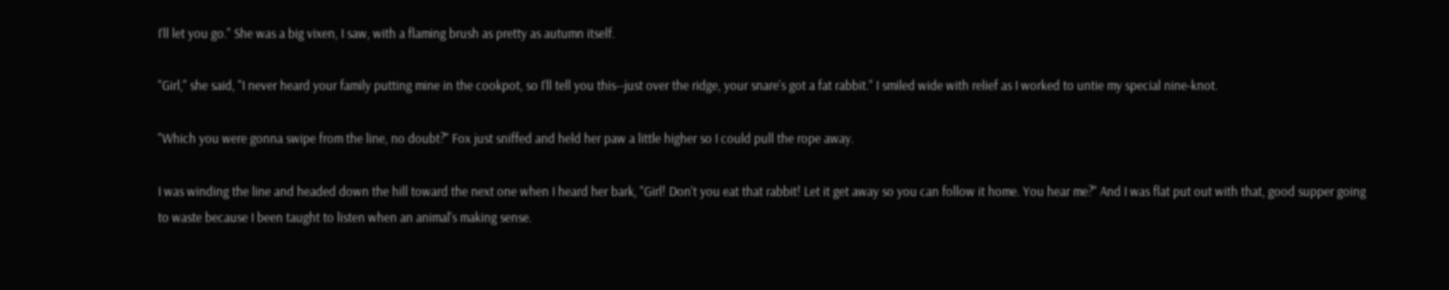I'll let you go." She was a big vixen, I saw, with a flaming brush as pretty as autumn itself.

"Girl," she said, "I never heard your family putting mine in the cookpot, so I'll tell you this--just over the ridge, your snare's got a fat rabbit." I smiled wide with relief as I worked to untie my special nine-knot.

"Which you were gonna swipe from the line, no doubt?" Fox just sniffed and held her paw a little higher so I could pull the rope away.

I was winding the line and headed down the hill toward the next one when I heard her bark, "Girl! Don't you eat that rabbit! Let it get away so you can follow it home. You hear me?" And I was flat put out with that, good supper going to waste because I been taught to listen when an animal's making sense.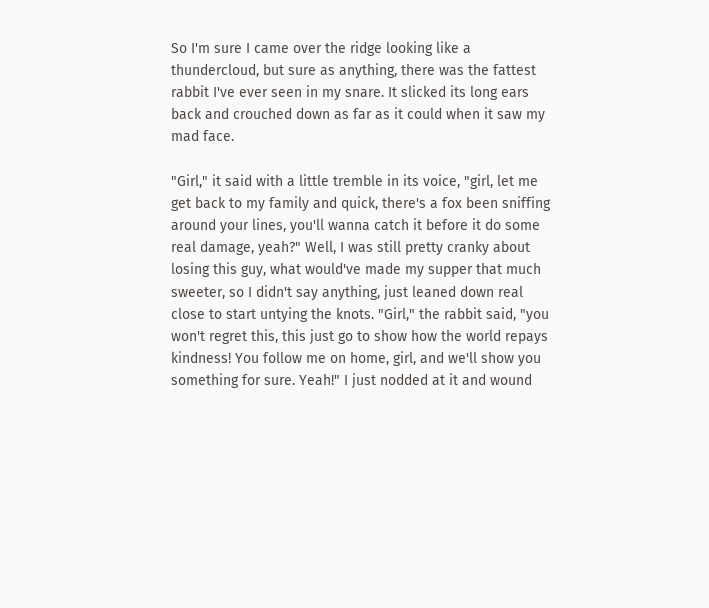So I'm sure I came over the ridge looking like a thundercloud, but sure as anything, there was the fattest rabbit I've ever seen in my snare. It slicked its long ears back and crouched down as far as it could when it saw my mad face.

"Girl," it said with a little tremble in its voice, "girl, let me get back to my family and quick, there's a fox been sniffing around your lines, you'll wanna catch it before it do some real damage, yeah?" Well, I was still pretty cranky about losing this guy, what would've made my supper that much sweeter, so I didn't say anything, just leaned down real close to start untying the knots. "Girl," the rabbit said, "you won't regret this, this just go to show how the world repays kindness! You follow me on home, girl, and we'll show you something for sure. Yeah!" I just nodded at it and wound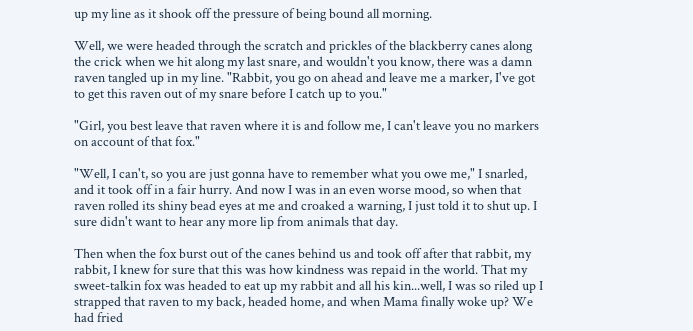up my line as it shook off the pressure of being bound all morning.

Well, we were headed through the scratch and prickles of the blackberry canes along the crick when we hit along my last snare, and wouldn't you know, there was a damn raven tangled up in my line. "Rabbit, you go on ahead and leave me a marker, I've got to get this raven out of my snare before I catch up to you."

"Girl, you best leave that raven where it is and follow me, I can't leave you no markers on account of that fox."

"Well, I can't, so you are just gonna have to remember what you owe me," I snarled, and it took off in a fair hurry. And now I was in an even worse mood, so when that raven rolled its shiny bead eyes at me and croaked a warning, I just told it to shut up. I sure didn't want to hear any more lip from animals that day.

Then when the fox burst out of the canes behind us and took off after that rabbit, my rabbit, I knew for sure that this was how kindness was repaid in the world. That my sweet-talkin fox was headed to eat up my rabbit and all his kin...well, I was so riled up I strapped that raven to my back, headed home, and when Mama finally woke up? We had fried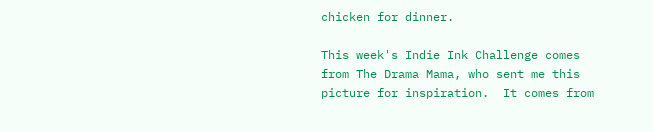chicken for dinner.

This week's Indie Ink Challenge comes from The Drama Mama, who sent me this picture for inspiration.  It comes from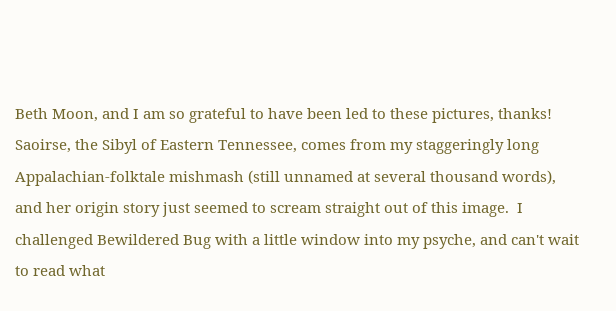Beth Moon, and I am so grateful to have been led to these pictures, thanks!  Saoirse, the Sibyl of Eastern Tennessee, comes from my staggeringly long Appalachian-folktale mishmash (still unnamed at several thousand words), and her origin story just seemed to scream straight out of this image.  I challenged Bewildered Bug with a little window into my psyche, and can't wait to read what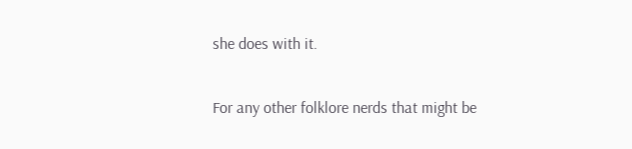she does with it.

For any other folklore nerds that might be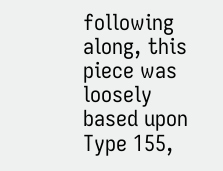following along, this piece was loosely based upon Type 155,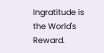Ingratitude is the World's Reward.